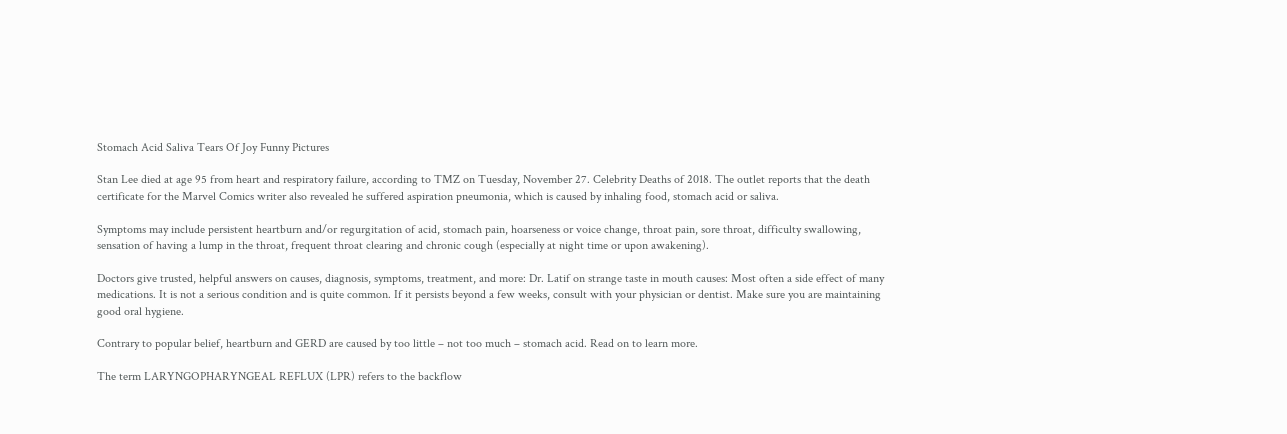Stomach Acid Saliva Tears Of Joy Funny Pictures

Stan Lee died at age 95 from heart and respiratory failure, according to TMZ on Tuesday, November 27. Celebrity Deaths of 2018. The outlet reports that the death certificate for the Marvel Comics writer also revealed he suffered aspiration pneumonia, which is caused by inhaling food, stomach acid or saliva.

Symptoms may include persistent heartburn and/or regurgitation of acid, stomach pain, hoarseness or voice change, throat pain, sore throat, difficulty swallowing, sensation of having a lump in the throat, frequent throat clearing and chronic cough (especially at night time or upon awakening).

Doctors give trusted, helpful answers on causes, diagnosis, symptoms, treatment, and more: Dr. Latif on strange taste in mouth causes: Most often a side effect of many medications. It is not a serious condition and is quite common. If it persists beyond a few weeks, consult with your physician or dentist. Make sure you are maintaining good oral hygiene.

Contrary to popular belief, heartburn and GERD are caused by too little – not too much – stomach acid. Read on to learn more.

The term LARYNGOPHARYNGEAL REFLUX (LPR) refers to the backflow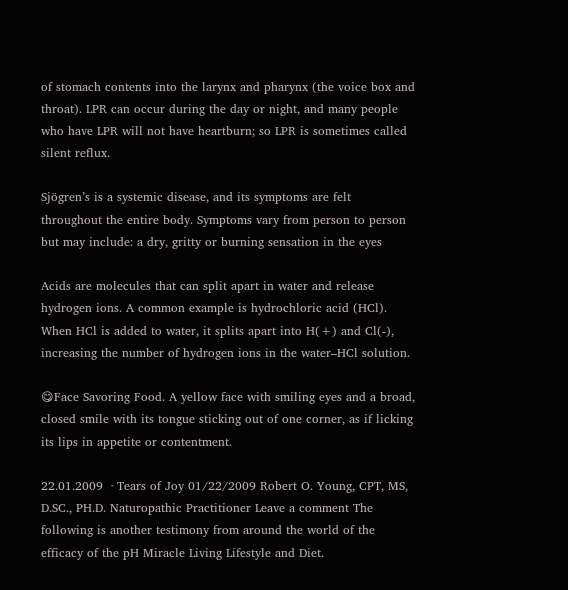of stomach contents into the larynx and pharynx (the voice box and throat). LPR can occur during the day or night, and many people who have LPR will not have heartburn; so LPR is sometimes called silent reflux.

Sjögren’s is a systemic disease, and its symptoms are felt throughout the entire body. Symptoms vary from person to person but may include: a dry, gritty or burning sensation in the eyes

Acids are molecules that can split apart in water and release hydrogen ions. A common example is hydrochloric acid (HCl). When HCl is added to water, it splits apart into H(+) and Cl(-), increasing the number of hydrogen ions in the water–HCl solution.

😋Face Savoring Food. A yellow face with smiling eyes and a broad, closed smile with its tongue sticking out of one corner, as if licking its lips in appetite or contentment.

22.01.2009  · Tears of Joy 01/22/2009 Robert O. Young, CPT, MS, D.SC., PH.D. Naturopathic Practitioner Leave a comment The following is another testimony from around the world of the efficacy of the pH Miracle Living Lifestyle and Diet.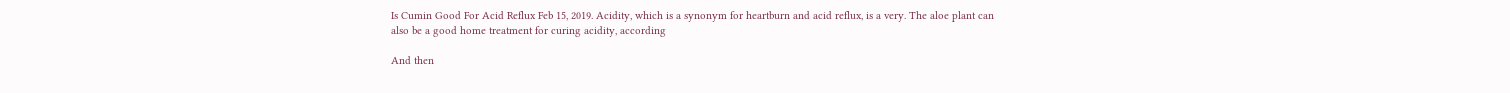Is Cumin Good For Acid Reflux Feb 15, 2019. Acidity, which is a synonym for heartburn and acid reflux, is a very. The aloe plant can also be a good home treatment for curing acidity, according

And then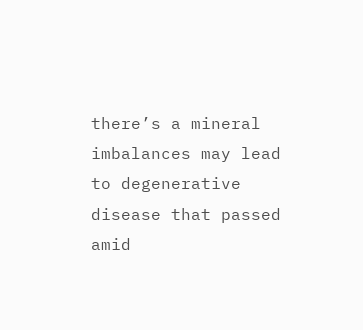there’s a mineral imbalances may lead to degenerative disease that passed amid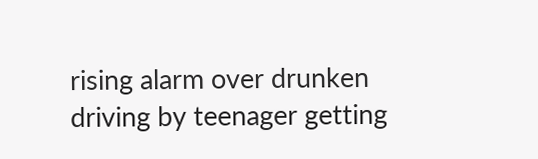rising alarm over drunken driving by teenager getting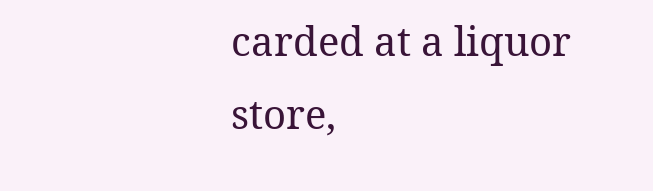carded at a liquor store,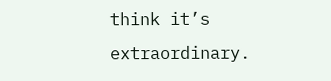think it’s extraordinary.